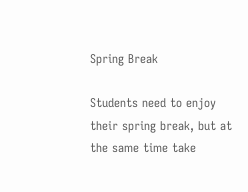Spring Break

Students need to enjoy their spring break, but at the same time take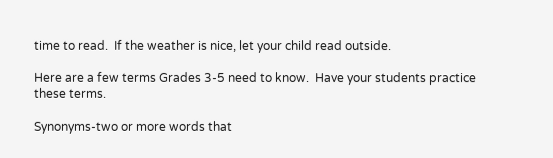time to read.  If the weather is nice, let your child read outside.

Here are a few terms Grades 3-5 need to know.  Have your students practice these terms.

Synonyms-two or more words that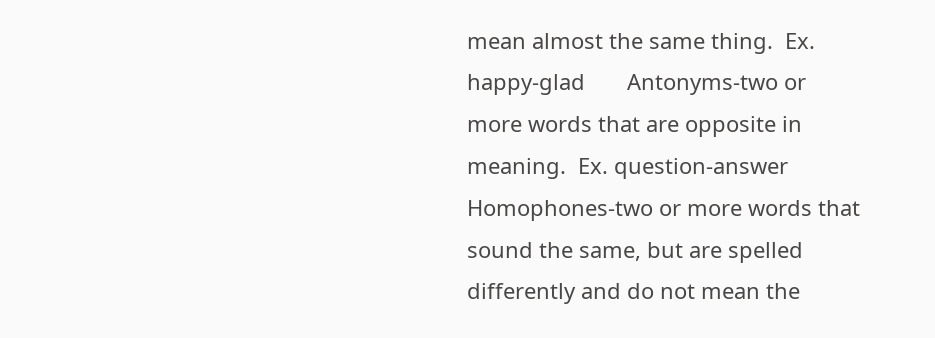mean almost the same thing.  Ex. happy-glad       Antonyms-two or more words that are opposite in meaning.  Ex. question-answer  Homophones-two or more words that sound the same, but are spelled differently and do not mean the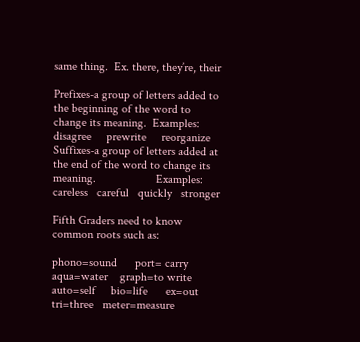same thing.  Ex. there, they’re, their

Prefixes-a group of letters added to the beginning of the word to change its meaning.  Examples:  disagree     prewrite     reorganize                                                                     Suffixes-a group of letters added at the end of the word to change its meaning.                    Examples:   careless   careful   quickly   stronger

Fifth Graders need to know common roots such as:

phono=sound      port= carry    aqua=water    graph=to write      auto=self     bio=life      ex=out   tri=three   meter=measure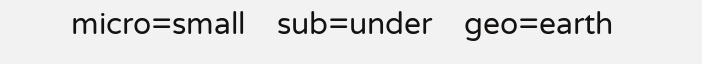micro=small    sub=under    geo=earth